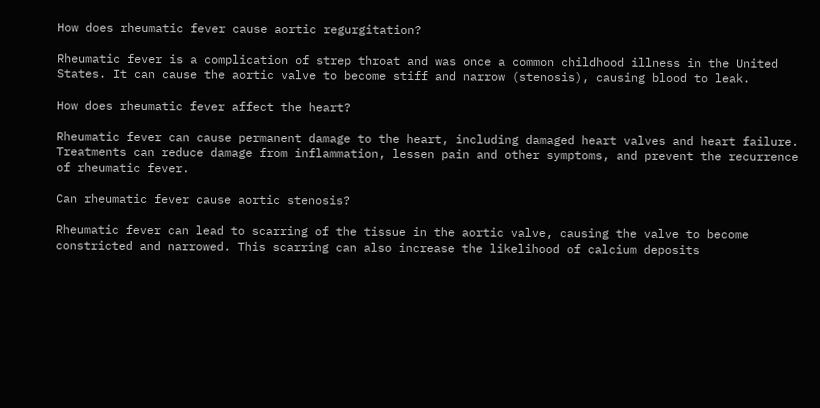How does rheumatic fever cause aortic regurgitation?

Rheumatic fever is a complication of strep throat and was once a common childhood illness in the United States. It can cause the aortic valve to become stiff and narrow (stenosis), causing blood to leak.

How does rheumatic fever affect the heart?

Rheumatic fever can cause permanent damage to the heart, including damaged heart valves and heart failure. Treatments can reduce damage from inflammation, lessen pain and other symptoms, and prevent the recurrence of rheumatic fever.

Can rheumatic fever cause aortic stenosis?

Rheumatic fever can lead to scarring of the tissue in the aortic valve, causing the valve to become constricted and narrowed. This scarring can also increase the likelihood of calcium deposits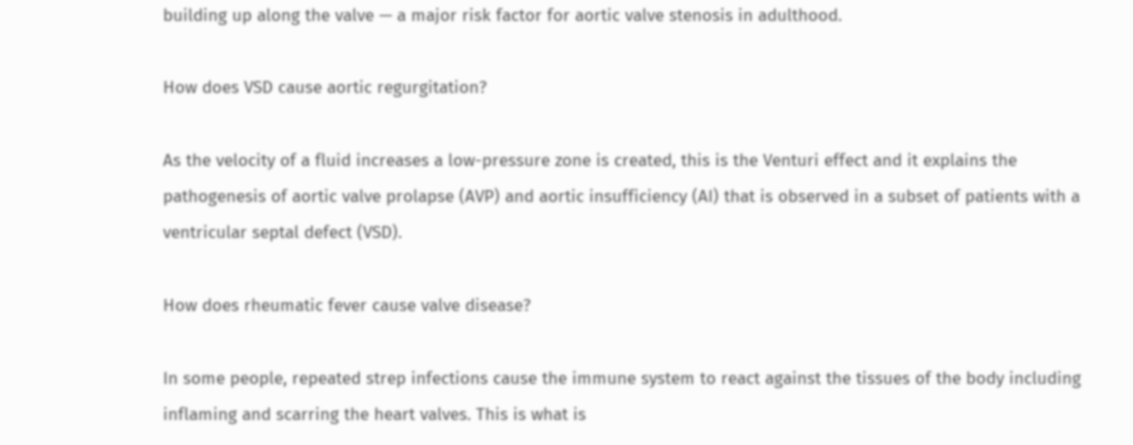building up along the valve — a major risk factor for aortic valve stenosis in adulthood.

How does VSD cause aortic regurgitation?

As the velocity of a fluid increases a low-pressure zone is created, this is the Venturi effect and it explains the pathogenesis of aortic valve prolapse (AVP) and aortic insufficiency (AI) that is observed in a subset of patients with a ventricular septal defect (VSD).

How does rheumatic fever cause valve disease?

In some people, repeated strep infections cause the immune system to react against the tissues of the body including inflaming and scarring the heart valves. This is what is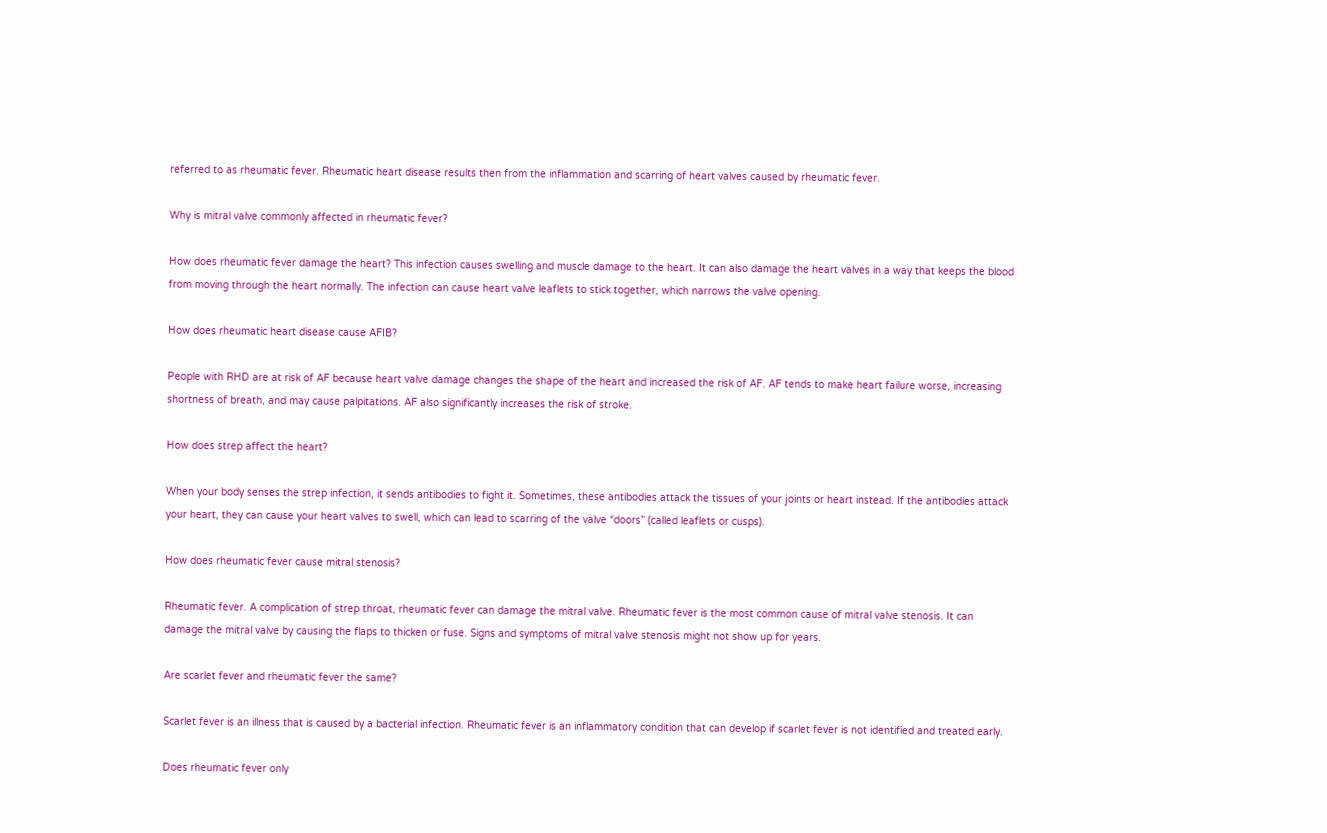referred to as rheumatic fever. Rheumatic heart disease results then from the inflammation and scarring of heart valves caused by rheumatic fever.

Why is mitral valve commonly affected in rheumatic fever?

How does rheumatic fever damage the heart? This infection causes swelling and muscle damage to the heart. It can also damage the heart valves in a way that keeps the blood from moving through the heart normally. The infection can cause heart valve leaflets to stick together, which narrows the valve opening.

How does rheumatic heart disease cause AFIB?

People with RHD are at risk of AF because heart valve damage changes the shape of the heart and increased the risk of AF. AF tends to make heart failure worse, increasing shortness of breath, and may cause palpitations. AF also significantly increases the risk of stroke.

How does strep affect the heart?

When your body senses the strep infection, it sends antibodies to fight it. Sometimes, these antibodies attack the tissues of your joints or heart instead. If the antibodies attack your heart, they can cause your heart valves to swell, which can lead to scarring of the valve “doors” (called leaflets or cusps).

How does rheumatic fever cause mitral stenosis?

Rheumatic fever. A complication of strep throat, rheumatic fever can damage the mitral valve. Rheumatic fever is the most common cause of mitral valve stenosis. It can damage the mitral valve by causing the flaps to thicken or fuse. Signs and symptoms of mitral valve stenosis might not show up for years.

Are scarlet fever and rheumatic fever the same?

Scarlet fever is an illness that is caused by a bacterial infection. Rheumatic fever is an inflammatory condition that can develop if scarlet fever is not identified and treated early.

Does rheumatic fever only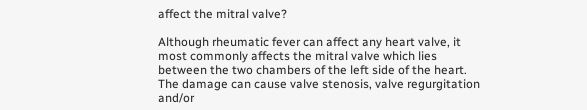affect the mitral valve?

Although rheumatic fever can affect any heart valve, it most commonly affects the mitral valve which lies between the two chambers of the left side of the heart. The damage can cause valve stenosis, valve regurgitation and/or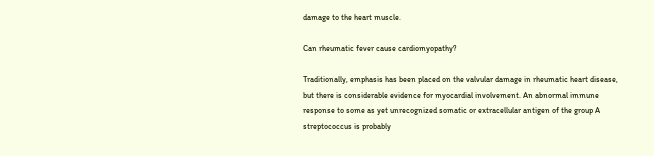damage to the heart muscle.

Can rheumatic fever cause cardiomyopathy?

Traditionally, emphasis has been placed on the valvular damage in rheumatic heart disease, but there is considerable evidence for myocardial involvement. An abnormal immune response to some as yet unrecognized somatic or extracellular antigen of the group A streptococcus is probably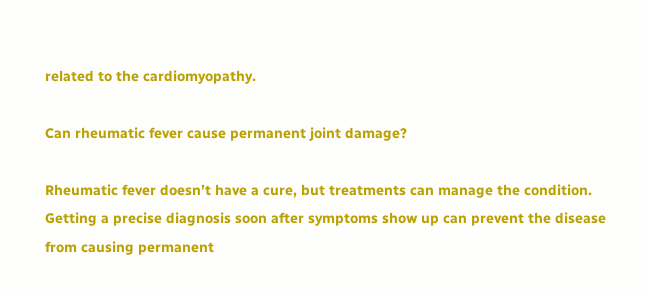related to the cardiomyopathy.

Can rheumatic fever cause permanent joint damage?

Rheumatic fever doesn’t have a cure, but treatments can manage the condition. Getting a precise diagnosis soon after symptoms show up can prevent the disease from causing permanent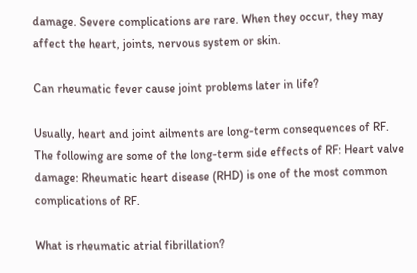damage. Severe complications are rare. When they occur, they may affect the heart, joints, nervous system or skin.

Can rheumatic fever cause joint problems later in life?

Usually, heart and joint ailments are long-term consequences of RF. The following are some of the long-term side effects of RF: Heart valve damage: Rheumatic heart disease (RHD) is one of the most common complications of RF.

What is rheumatic atrial fibrillation?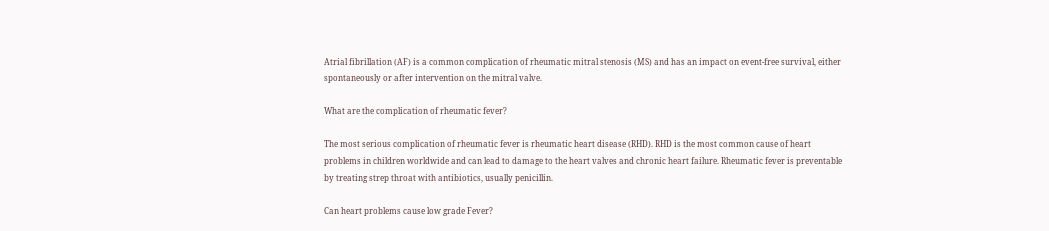Atrial fibrillation (AF) is a common complication of rheumatic mitral stenosis (MS) and has an impact on event-free survival, either spontaneously or after intervention on the mitral valve.

What are the complication of rheumatic fever?

The most serious complication of rheumatic fever is rheumatic heart disease (RHD). RHD is the most common cause of heart problems in children worldwide and can lead to damage to the heart valves and chronic heart failure. Rheumatic fever is preventable by treating strep throat with antibiotics, usually penicillin.

Can heart problems cause low grade Fever?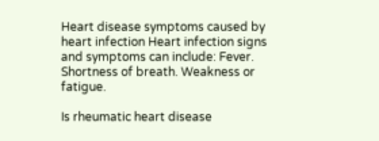Heart disease symptoms caused by heart infection Heart infection signs and symptoms can include: Fever. Shortness of breath. Weakness or fatigue.

Is rheumatic heart disease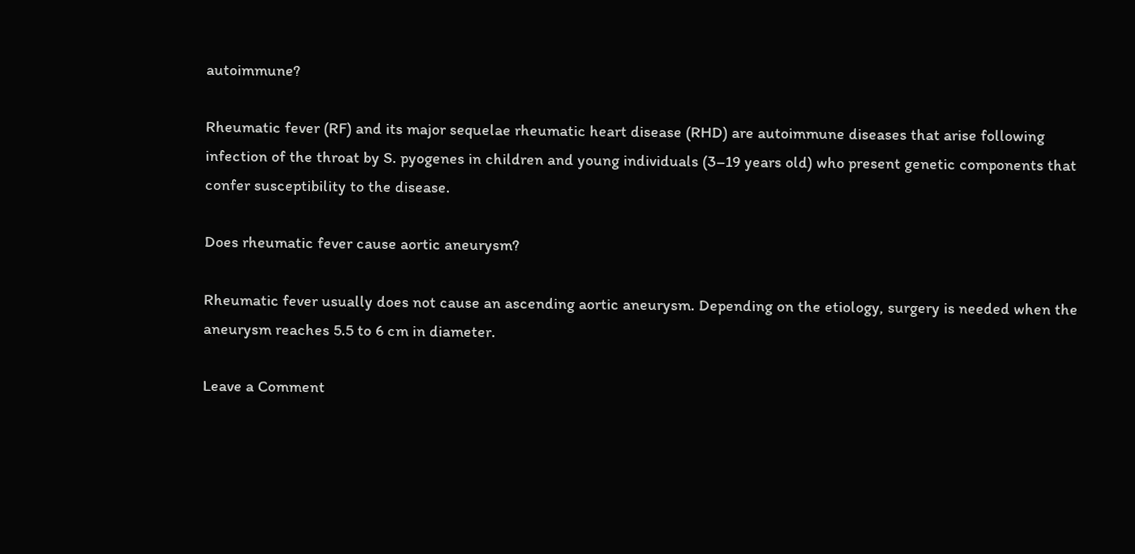autoimmune?

Rheumatic fever (RF) and its major sequelae rheumatic heart disease (RHD) are autoimmune diseases that arise following infection of the throat by S. pyogenes in children and young individuals (3–19 years old) who present genetic components that confer susceptibility to the disease.

Does rheumatic fever cause aortic aneurysm?

Rheumatic fever usually does not cause an ascending aortic aneurysm. Depending on the etiology, surgery is needed when the aneurysm reaches 5.5 to 6 cm in diameter.

Leave a Comment